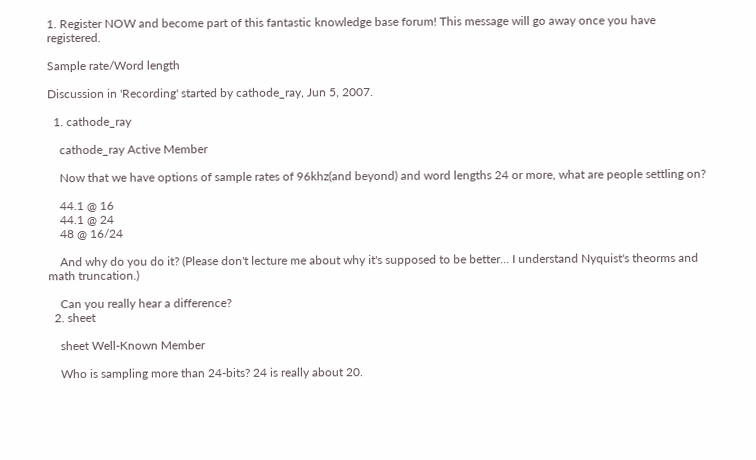1. Register NOW and become part of this fantastic knowledge base forum! This message will go away once you have registered.

Sample rate/Word length

Discussion in 'Recording' started by cathode_ray, Jun 5, 2007.

  1. cathode_ray

    cathode_ray Active Member

    Now that we have options of sample rates of 96khz(and beyond) and word lengths 24 or more, what are people settling on?

    44.1 @ 16
    44.1 @ 24
    48 @ 16/24

    And why do you do it? (Please don't lecture me about why it's supposed to be better... I understand Nyquist's theorms and math truncation.)

    Can you really hear a difference?
  2. sheet

    sheet Well-Known Member

    Who is sampling more than 24-bits? 24 is really about 20.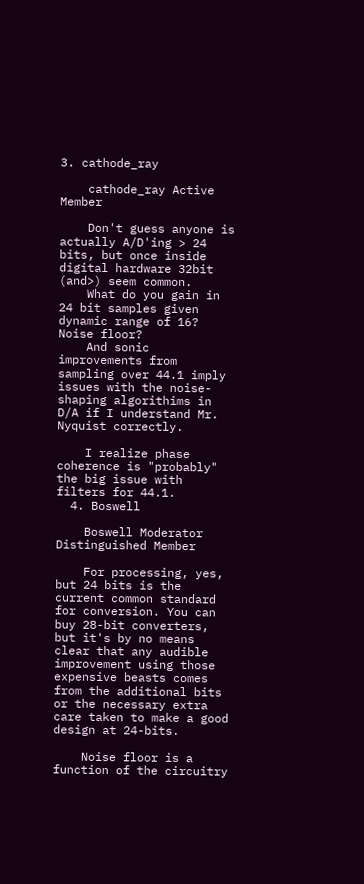3. cathode_ray

    cathode_ray Active Member

    Don't guess anyone is actually A/D'ing > 24 bits, but once inside digital hardware 32bit (and>) seem common.
    What do you gain in 24 bit samples given dynamic range of 16? Noise floor?
    And sonic improvements from sampling over 44.1 imply issues with the noise-shaping algorithims in D/A if I understand Mr. Nyquist correctly.

    I realize phase coherence is "probably" the big issue with filters for 44.1.
  4. Boswell

    Boswell Moderator Distinguished Member

    For processing, yes, but 24 bits is the current common standard for conversion. You can buy 28-bit converters, but it's by no means clear that any audible improvement using those expensive beasts comes from the additional bits or the necessary extra care taken to make a good design at 24-bits.

    Noise floor is a function of the circuitry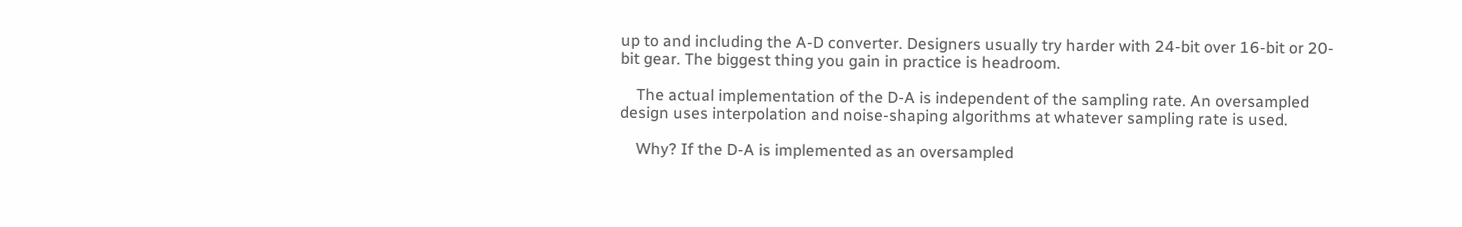up to and including the A-D converter. Designers usually try harder with 24-bit over 16-bit or 20-bit gear. The biggest thing you gain in practice is headroom.

    The actual implementation of the D-A is independent of the sampling rate. An oversampled design uses interpolation and noise-shaping algorithms at whatever sampling rate is used.

    Why? If the D-A is implemented as an oversampled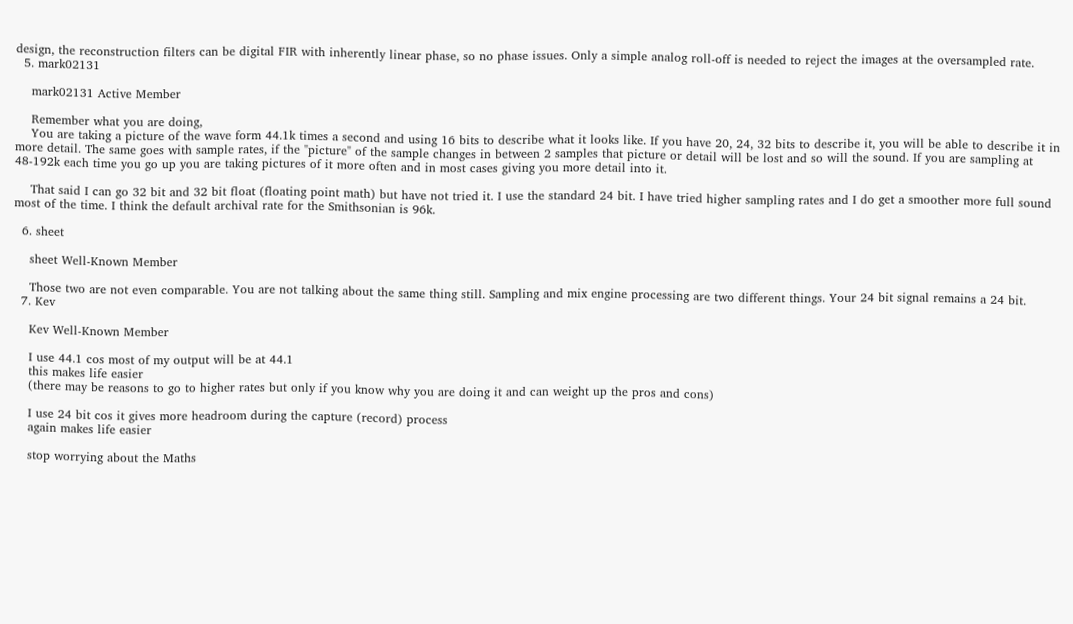design, the reconstruction filters can be digital FIR with inherently linear phase, so no phase issues. Only a simple analog roll-off is needed to reject the images at the oversampled rate.
  5. mark02131

    mark02131 Active Member

    Remember what you are doing,
    You are taking a picture of the wave form 44.1k times a second and using 16 bits to describe what it looks like. If you have 20, 24, 32 bits to describe it, you will be able to describe it in more detail. The same goes with sample rates, if the "picture" of the sample changes in between 2 samples that picture or detail will be lost and so will the sound. If you are sampling at 48-192k each time you go up you are taking pictures of it more often and in most cases giving you more detail into it.

    That said I can go 32 bit and 32 bit float (floating point math) but have not tried it. I use the standard 24 bit. I have tried higher sampling rates and I do get a smoother more full sound most of the time. I think the default archival rate for the Smithsonian is 96k.

  6. sheet

    sheet Well-Known Member

    Those two are not even comparable. You are not talking about the same thing still. Sampling and mix engine processing are two different things. Your 24 bit signal remains a 24 bit.
  7. Kev

    Kev Well-Known Member

    I use 44.1 cos most of my output will be at 44.1
    this makes life easier
    (there may be reasons to go to higher rates but only if you know why you are doing it and can weight up the pros and cons)

    I use 24 bit cos it gives more headroom during the capture (record) process
    again makes life easier

    stop worrying about the Maths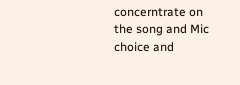concerntrate on the song and Mic choice and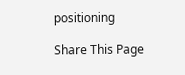positioning

Share This Page